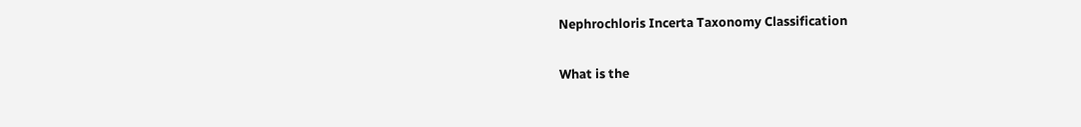Nephrochloris Incerta Taxonomy Classification

What is the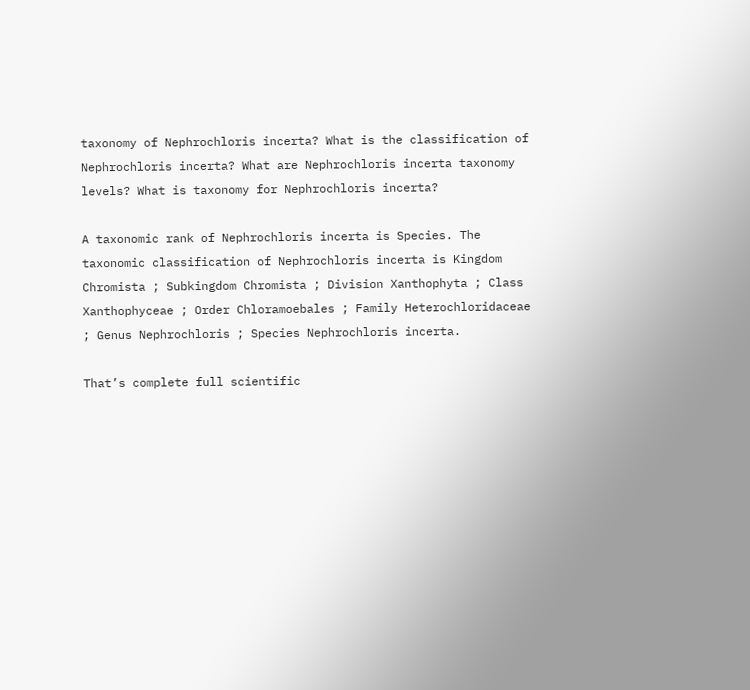taxonomy of Nephrochloris incerta? What is the classification of Nephrochloris incerta? What are Nephrochloris incerta taxonomy levels? What is taxonomy for Nephrochloris incerta?

A taxonomic rank of Nephrochloris incerta is Species. The taxonomic classification of Nephrochloris incerta is Kingdom Chromista ; Subkingdom Chromista ; Division Xanthophyta ; Class Xanthophyceae ; Order Chloramoebales ; Family Heterochloridaceae ; Genus Nephrochloris ; Species Nephrochloris incerta.

That’s complete full scientific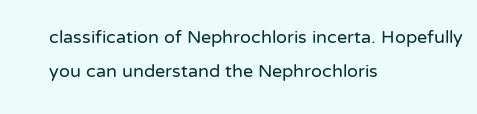classification of Nephrochloris incerta. Hopefully you can understand the Nephrochloris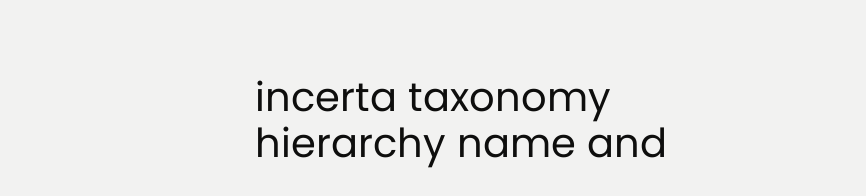incerta taxonomy hierarchy name and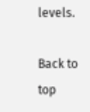levels.

Back to top